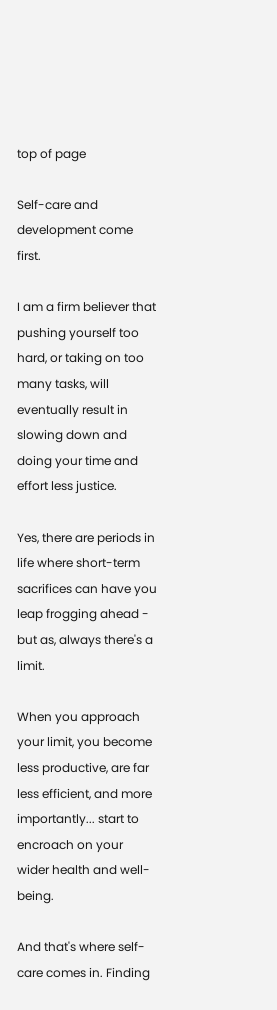top of page

Self-care and development come first.

I am a firm believer that pushing yourself too hard, or taking on too many tasks, will eventually result in slowing down and doing your time and effort less justice.

Yes, there are periods in life where short-term sacrifices can have you leap frogging ahead - but as, always there's a limit.

When you approach your limit, you become less productive, are far less efficient, and more importantly... start to encroach on your wider health and well-being.

And that's where self-care comes in. Finding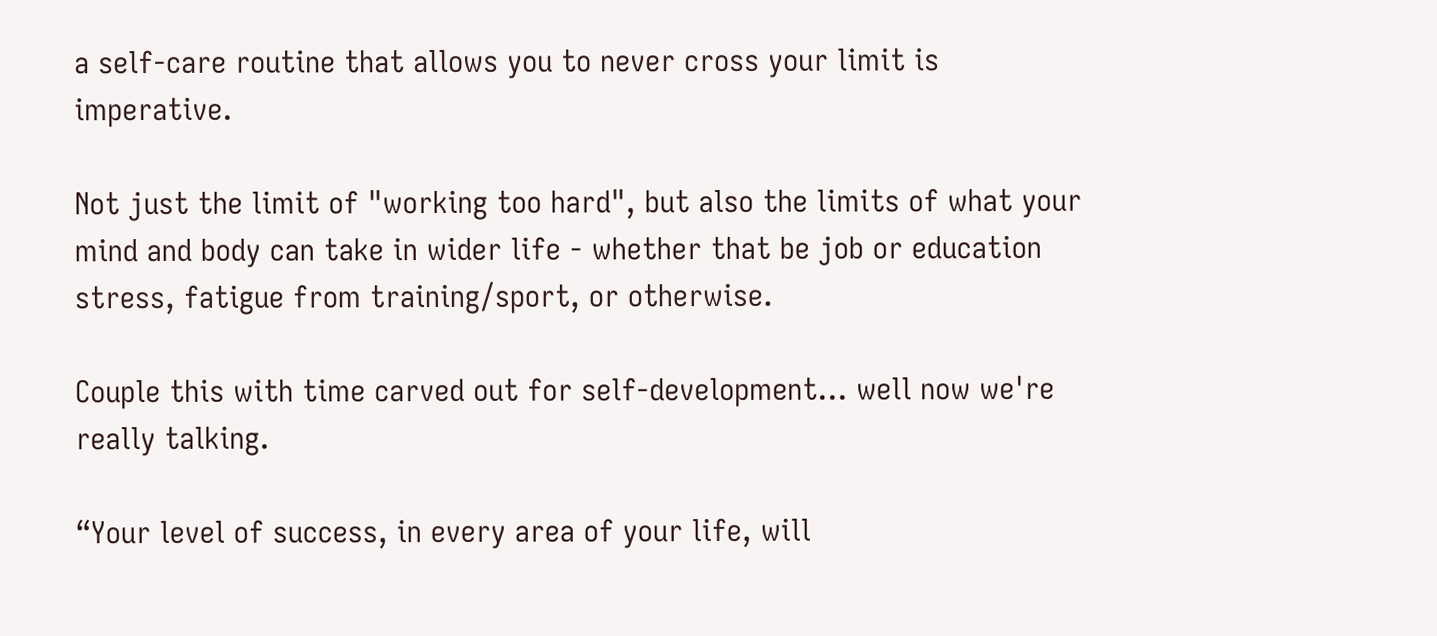a self-care routine that allows you to never cross your limit is imperative.

Not just the limit of "working too hard", but also the limits of what your mind and body can take in wider life - whether that be job or education stress, fatigue from training/sport, or otherwise.

Couple this with time carved out for self-development... well now we're really talking.

“Your level of success, in every area of your life, will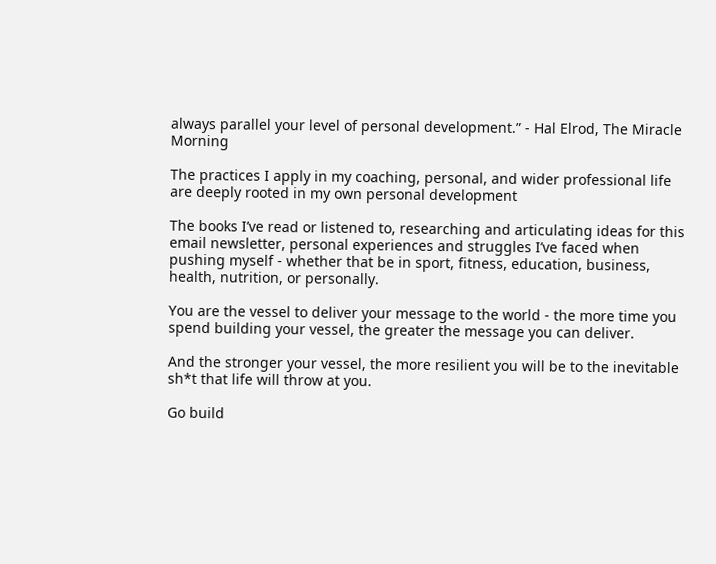always parallel your level of personal development.” - Hal Elrod, The Miracle Morning

The practices I apply in my coaching, personal, and wider professional life are deeply rooted in my own personal development

The books I’ve read or listened to, researching and articulating ideas for this email newsletter, personal experiences and struggles I’ve faced when pushing myself - whether that be in sport, fitness, education, business, health, nutrition, or personally.

You are the vessel to deliver your message to the world - the more time you spend building your vessel, the greater the message you can deliver.

And the stronger your vessel, the more resilient you will be to the inevitable sh*t that life will throw at you.

Go build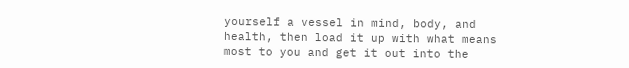yourself a vessel in mind, body, and health, then load it up with what means most to you and get it out into the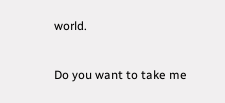world.

Do you want to take me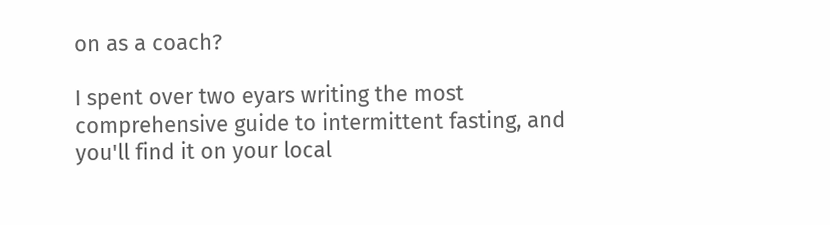on as a coach?

I spent over two eyars writing the most comprehensive guide to intermittent fasting, and you'll find it on your local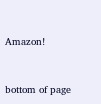Amazon!


bottom of page